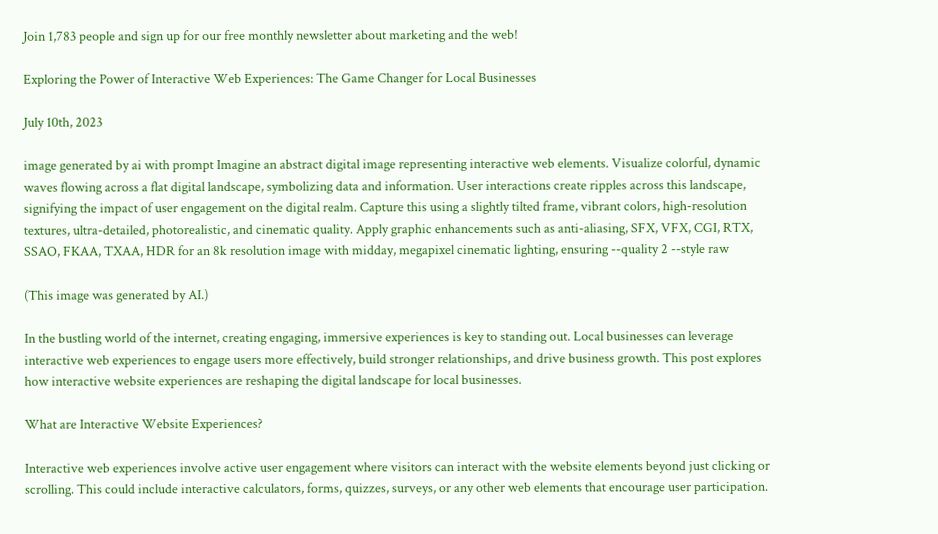Join 1,783 people and sign up for our free monthly newsletter about marketing and the web!

Exploring the Power of Interactive Web Experiences: The Game Changer for Local Businesses

July 10th, 2023

image generated by ai with prompt Imagine an abstract digital image representing interactive web elements. Visualize colorful, dynamic waves flowing across a flat digital landscape, symbolizing data and information. User interactions create ripples across this landscape, signifying the impact of user engagement on the digital realm. Capture this using a slightly tilted frame, vibrant colors, high-resolution textures, ultra-detailed, photorealistic, and cinematic quality. Apply graphic enhancements such as anti-aliasing, SFX, VFX, CGI, RTX, SSAO, FKAA, TXAA, HDR for an 8k resolution image with midday, megapixel cinematic lighting, ensuring --quality 2 --style raw

(This image was generated by AI.)

In the bustling world of the internet, creating engaging, immersive experiences is key to standing out. Local businesses can leverage interactive web experiences to engage users more effectively, build stronger relationships, and drive business growth. This post explores how interactive website experiences are reshaping the digital landscape for local businesses.

What are Interactive Website Experiences?

Interactive web experiences involve active user engagement where visitors can interact with the website elements beyond just clicking or scrolling. This could include interactive calculators, forms, quizzes, surveys, or any other web elements that encourage user participation.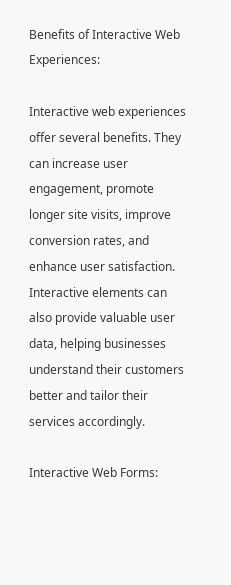Benefits of Interactive Web Experiences:

Interactive web experiences offer several benefits. They can increase user engagement, promote longer site visits, improve conversion rates, and enhance user satisfaction. Interactive elements can also provide valuable user data, helping businesses understand their customers better and tailor their services accordingly.

Interactive Web Forms: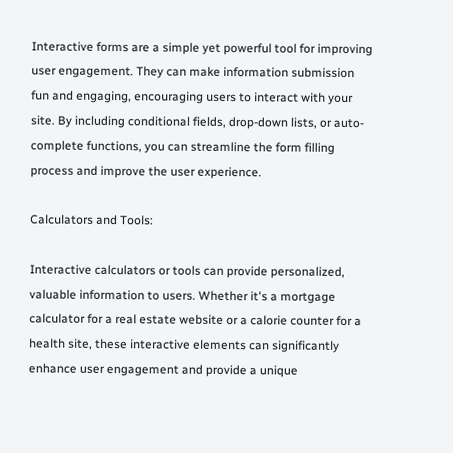Interactive forms are a simple yet powerful tool for improving user engagement. They can make information submission fun and engaging, encouraging users to interact with your site. By including conditional fields, drop-down lists, or auto-complete functions, you can streamline the form filling process and improve the user experience.

Calculators and Tools:

Interactive calculators or tools can provide personalized, valuable information to users. Whether it's a mortgage calculator for a real estate website or a calorie counter for a health site, these interactive elements can significantly enhance user engagement and provide a unique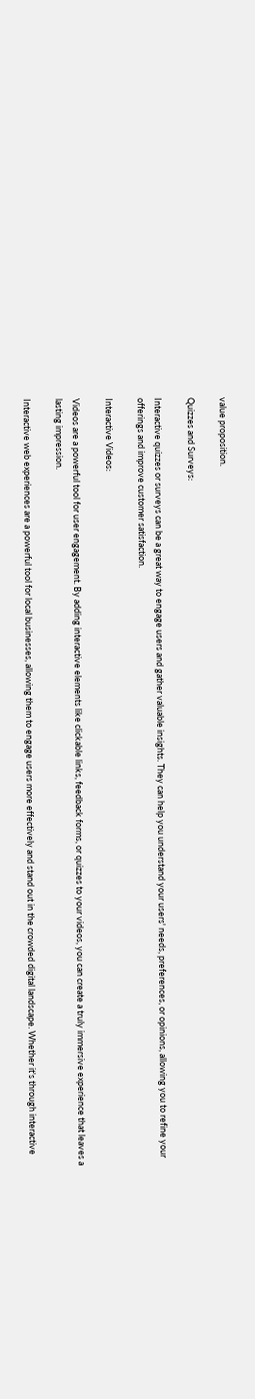value proposition.

Quizzes and Surveys:

Interactive quizzes or surveys can be a great way to engage users and gather valuable insights. They can help you understand your users' needs, preferences, or opinions, allowing you to refine your offerings and improve customer satisfaction.

Interactive Videos:

Videos are a powerful tool for user engagement. By adding interactive elements like clickable links, feedback forms, or quizzes to your videos, you can create a truly immersive experience that leaves a lasting impression.

Interactive web experiences are a powerful tool for local businesses, allowing them to engage users more effectively and stand out in the crowded digital landscape. Whether it's through interactive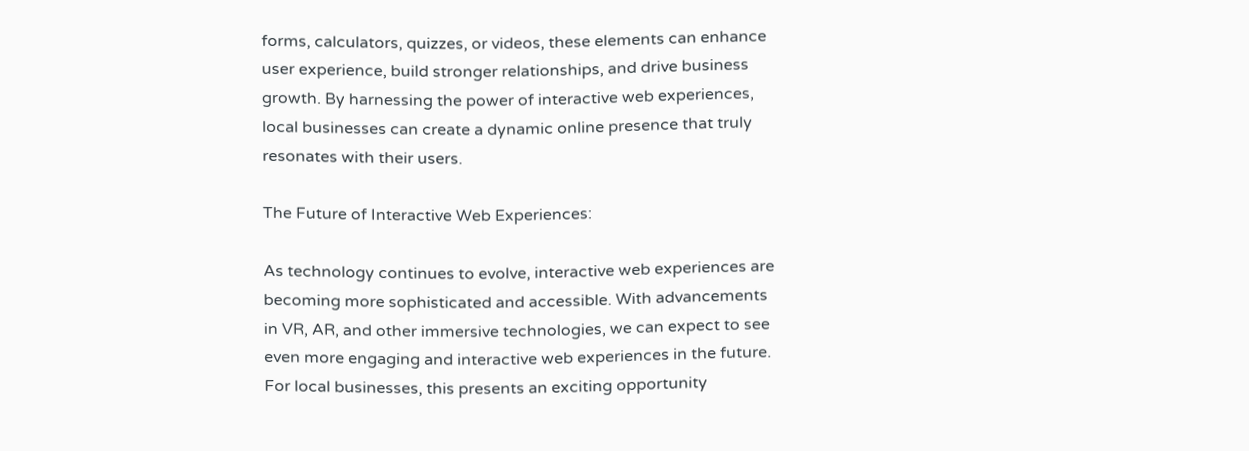forms, calculators, quizzes, or videos, these elements can enhance user experience, build stronger relationships, and drive business growth. By harnessing the power of interactive web experiences, local businesses can create a dynamic online presence that truly resonates with their users.

The Future of Interactive Web Experiences:

As technology continues to evolve, interactive web experiences are becoming more sophisticated and accessible. With advancements in VR, AR, and other immersive technologies, we can expect to see even more engaging and interactive web experiences in the future. For local businesses, this presents an exciting opportunity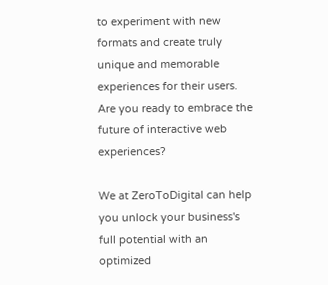to experiment with new formats and create truly unique and memorable experiences for their users. Are you ready to embrace the future of interactive web experiences?

We at ZeroToDigital can help you unlock your business's full potential with an optimized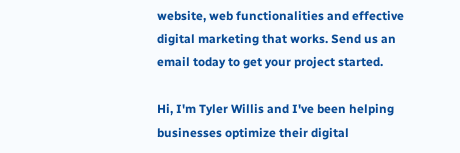website, web functionalities and effective digital marketing that works. Send us an email today to get your project started.

Hi, I'm Tyler Willis and I've been helping businesses optimize their digital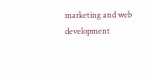marketing and web development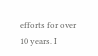efforts for over 10 years. I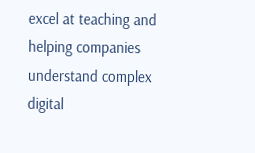excel at teaching and helping companies understand complex digital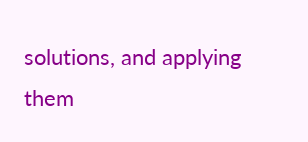solutions, and applying them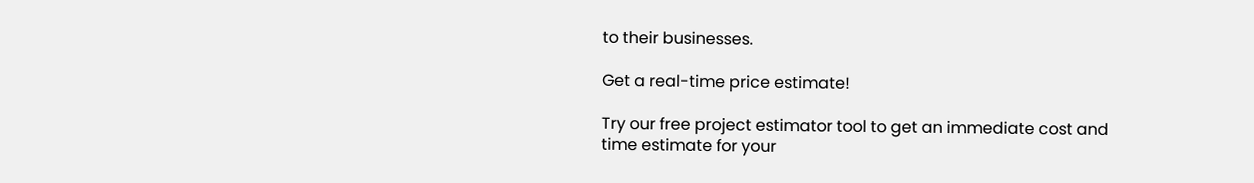to their businesses.

Get a real-time price estimate!

Try our free project estimator tool to get an immediate cost and time estimate for your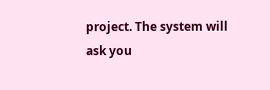project. The system will ask you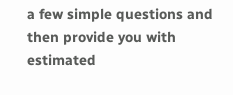a few simple questions and then provide you with estimated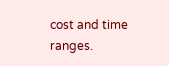cost and time ranges.